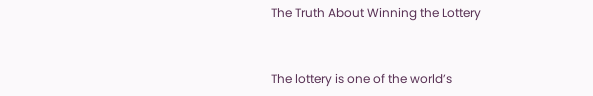The Truth About Winning the Lottery


The lottery is one of the world’s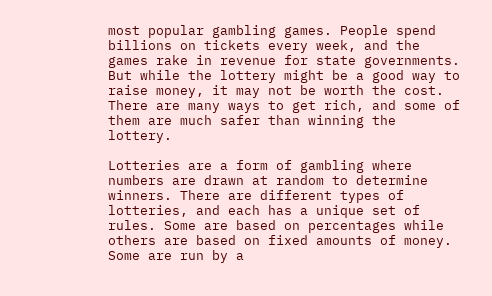most popular gambling games. People spend billions on tickets every week, and the games rake in revenue for state governments. But while the lottery might be a good way to raise money, it may not be worth the cost. There are many ways to get rich, and some of them are much safer than winning the lottery.

Lotteries are a form of gambling where numbers are drawn at random to determine winners. There are different types of lotteries, and each has a unique set of rules. Some are based on percentages while others are based on fixed amounts of money. Some are run by a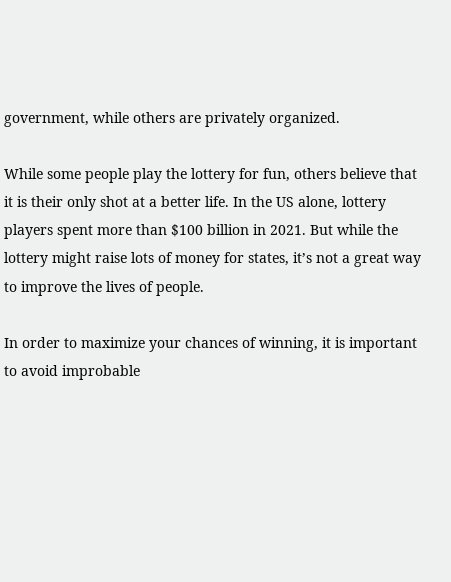government, while others are privately organized.

While some people play the lottery for fun, others believe that it is their only shot at a better life. In the US alone, lottery players spent more than $100 billion in 2021. But while the lottery might raise lots of money for states, it’s not a great way to improve the lives of people.

In order to maximize your chances of winning, it is important to avoid improbable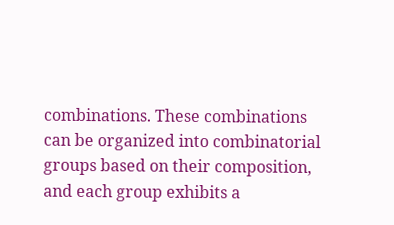combinations. These combinations can be organized into combinatorial groups based on their composition, and each group exhibits a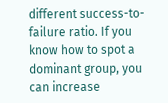different success-to-failure ratio. If you know how to spot a dominant group, you can increase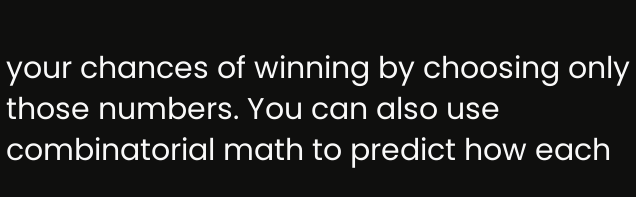your chances of winning by choosing only those numbers. You can also use combinatorial math to predict how each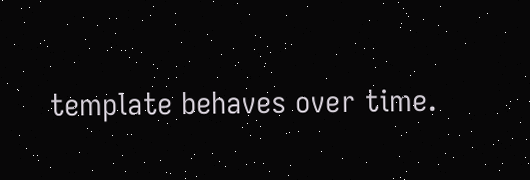template behaves over time.